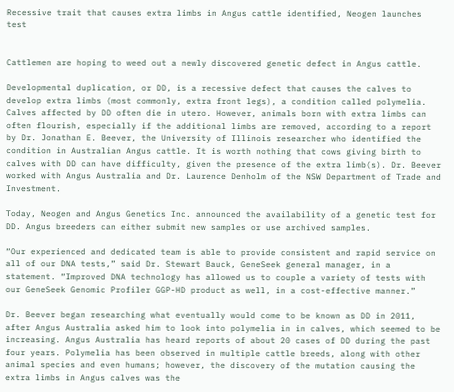Recessive trait that causes extra limbs in Angus cattle identified, Neogen launches test


Cattlemen are hoping to weed out a newly discovered genetic defect in Angus cattle.

Developmental duplication, or DD, is a recessive defect that causes the calves to develop extra limbs (most commonly, extra front legs), a condition called polymelia. Calves affected by DD often die in utero. However, animals born with extra limbs can often flourish, especially if the additional limbs are removed, according to a report by Dr. Jonathan E. Beever, the University of Illinois researcher who identified the condition in Australian Angus cattle. It is worth nothing that cows giving birth to calves with DD can have difficulty, given the presence of the extra limb(s). Dr. Beever worked with Angus Australia and Dr. Laurence Denholm of the NSW Department of Trade and Investment.

Today, Neogen and Angus Genetics Inc. announced the availability of a genetic test for DD. Angus breeders can either submit new samples or use archived samples.

“Our experienced and dedicated team is able to provide consistent and rapid service on all of our DNA tests,” said Dr. Stewart Bauck, GeneSeek general manager, in a statement. “Improved DNA technology has allowed us to couple a variety of tests with our GeneSeek Genomic Profiler GGP-HD product as well, in a cost-effective manner.”

Dr. Beever began researching what eventually would come to be known as DD in 2011, after Angus Australia asked him to look into polymelia in in calves, which seemed to be increasing. Angus Australia has heard reports of about 20 cases of DD during the past four years. Polymelia has been observed in multiple cattle breeds, along with other animal species and even humans; however, the discovery of the mutation causing the extra limbs in Angus calves was the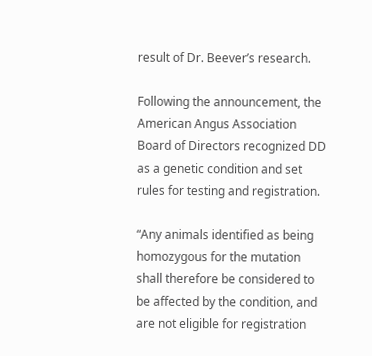result of Dr. Beever’s research.

Following the announcement, the American Angus Association Board of Directors recognized DD as a genetic condition and set rules for testing and registration.

“Any animals identified as being homozygous for the mutation shall therefore be considered to be affected by the condition, and are not eligible for registration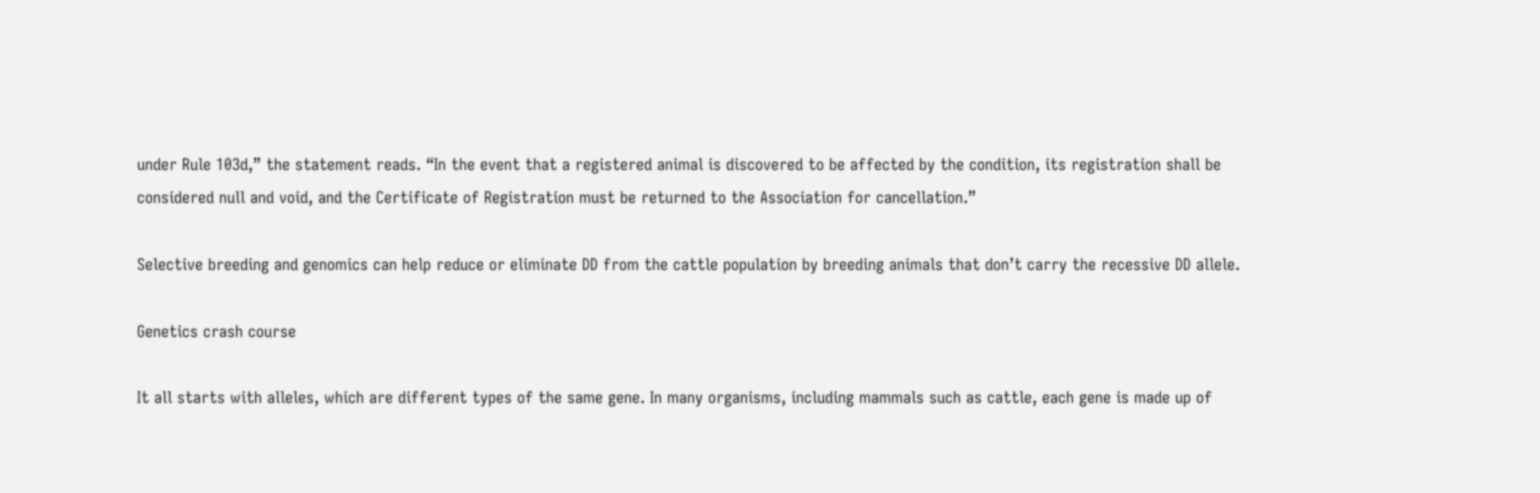under Rule 103d,” the statement reads. “In the event that a registered animal is discovered to be affected by the condition, its registration shall be considered null and void, and the Certificate of Registration must be returned to the Association for cancellation.”

Selective breeding and genomics can help reduce or eliminate DD from the cattle population by breeding animals that don’t carry the recessive DD allele.

Genetics crash course

It all starts with alleles, which are different types of the same gene. In many organisms, including mammals such as cattle, each gene is made up of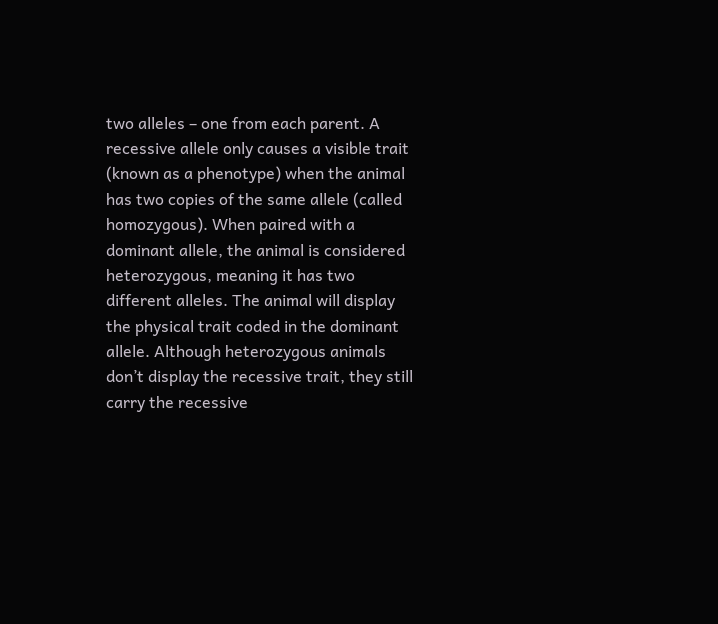two alleles – one from each parent. A recessive allele only causes a visible trait (known as a phenotype) when the animal has two copies of the same allele (called homozygous). When paired with a dominant allele, the animal is considered heterozygous, meaning it has two different alleles. The animal will display the physical trait coded in the dominant allele. Although heterozygous animals don’t display the recessive trait, they still carry the recessive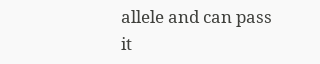allele and can pass it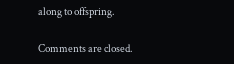along to offspring.

Comments are closed.